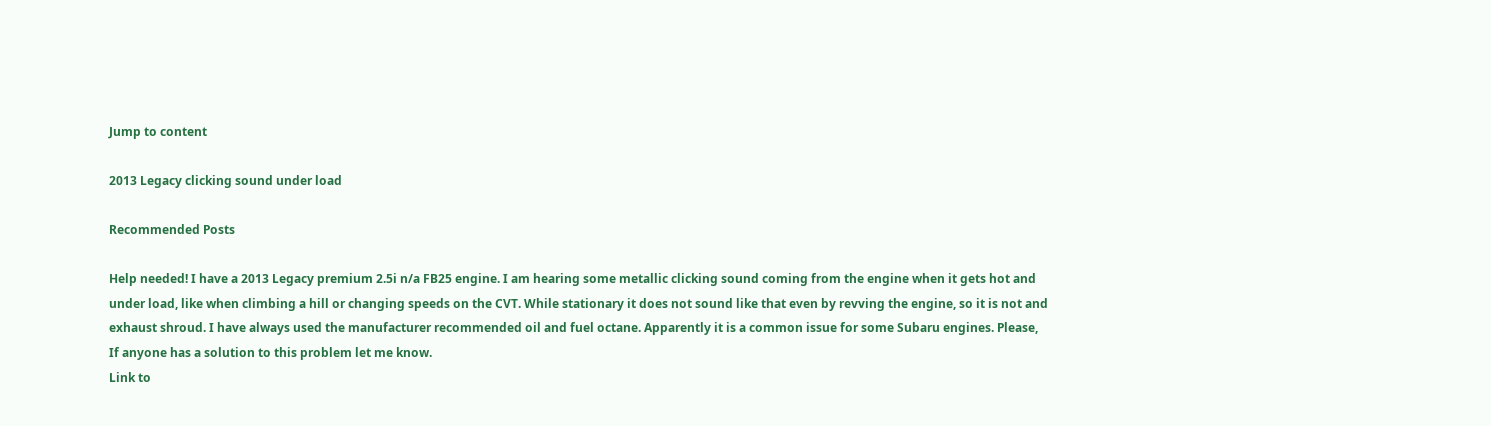Jump to content

2013 Legacy clicking sound under load

Recommended Posts

Help needed! I have a 2013 Legacy premium 2.5i n/a FB25 engine. I am hearing some metallic clicking sound coming from the engine when it gets hot and under load, like when climbing a hill or changing speeds on the CVT. While stationary it does not sound like that even by revving the engine, so it is not and exhaust shroud. I have always used the manufacturer recommended oil and fuel octane. Apparently it is a common issue for some Subaru engines. Please, If anyone has a solution to this problem let me know.
Link to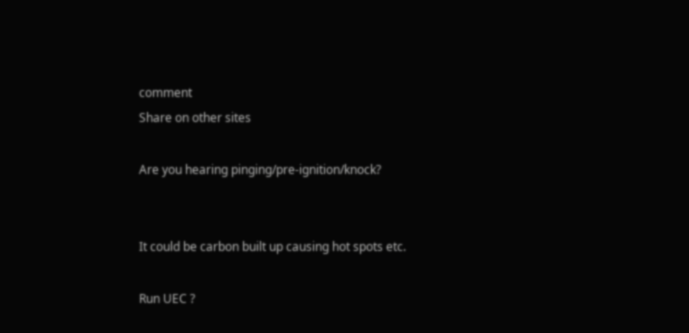comment
Share on other sites

Are you hearing pinging/pre-ignition/knock?


It could be carbon built up causing hot spots etc.

Run UEC ?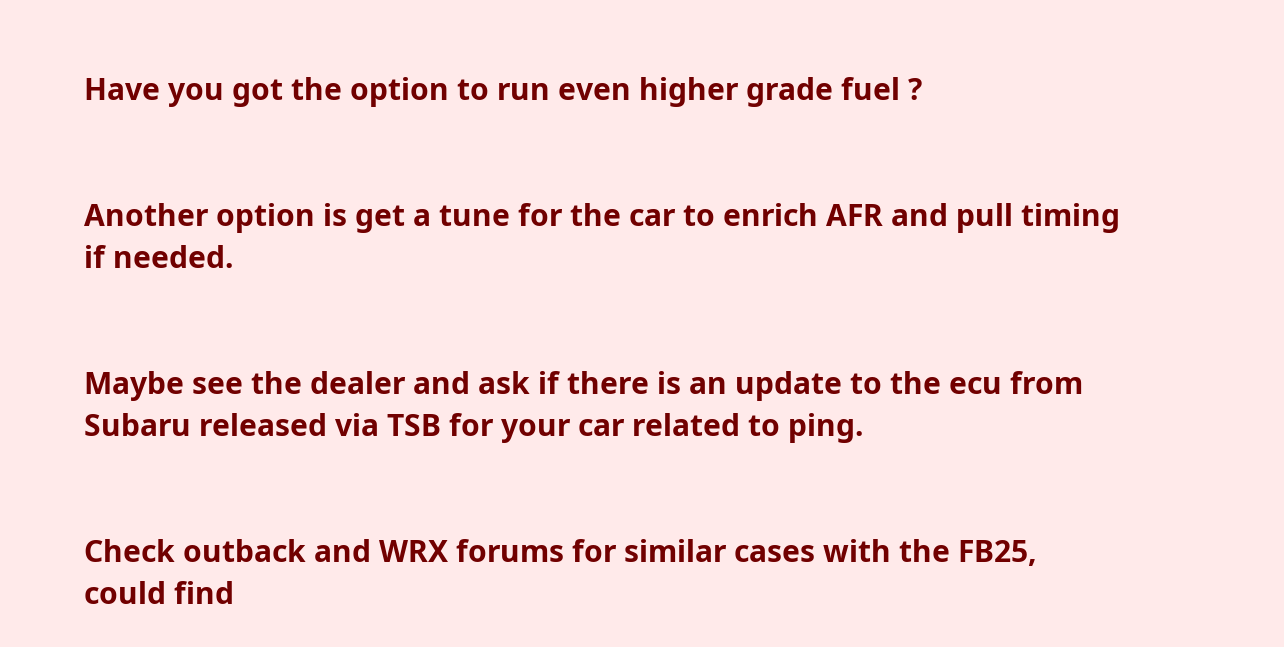Have you got the option to run even higher grade fuel ?


Another option is get a tune for the car to enrich AFR and pull timing if needed.


Maybe see the dealer and ask if there is an update to the ecu from Subaru released via TSB for your car related to ping.


Check outback and WRX forums for similar cases with the FB25, could find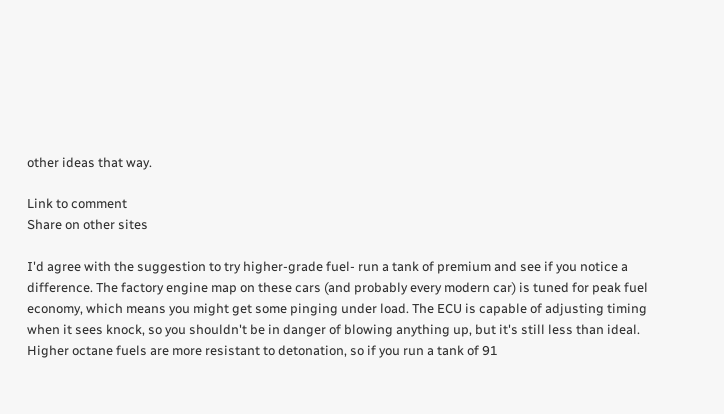other ideas that way.

Link to comment
Share on other sites

I'd agree with the suggestion to try higher-grade fuel- run a tank of premium and see if you notice a difference. The factory engine map on these cars (and probably every modern car) is tuned for peak fuel economy, which means you might get some pinging under load. The ECU is capable of adjusting timing when it sees knock, so you shouldn't be in danger of blowing anything up, but it's still less than ideal. Higher octane fuels are more resistant to detonation, so if you run a tank of 91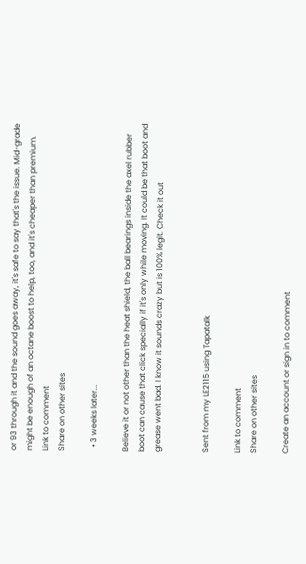or 93 through it and the sound goes away, it's safe to say that's the issue. Mid-grade might be enough of an octane boost to help, too, and it's cheaper than premium.
Link to comment
Share on other sites

  • 3 weeks later...

Believe it or not other than the heat shield, the ball bearings inside the axel rubber boot can cause that click specially if it's only while moving. It could be that boot and grease went bad. I know it sounds crazy but is 100% legit. Check it out


Sent from my LE2115 using Tapatalk

Link to comment
Share on other sites

Create an account or sign in to comment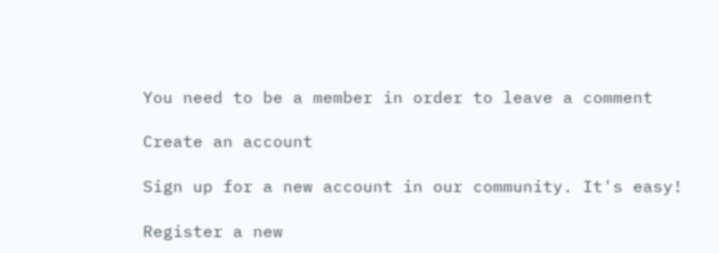You need to be a member in order to leave a comment

Create an account

Sign up for a new account in our community. It's easy!

Register a new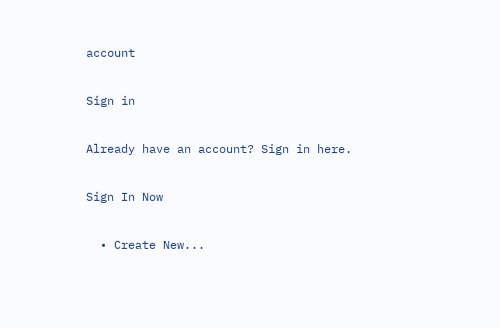account

Sign in

Already have an account? Sign in here.

Sign In Now

  • Create New...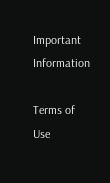Important Information

Terms of Use